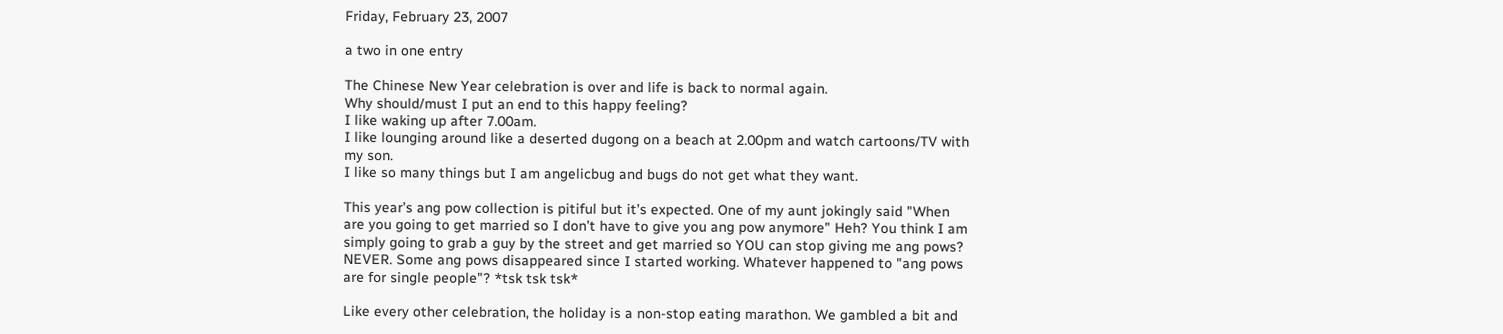Friday, February 23, 2007

a two in one entry

The Chinese New Year celebration is over and life is back to normal again.
Why should/must I put an end to this happy feeling?
I like waking up after 7.00am.
I like lounging around like a deserted dugong on a beach at 2.00pm and watch cartoons/TV with my son.
I like so many things but I am angelicbug and bugs do not get what they want.

This year’s ang pow collection is pitiful but it’s expected. One of my aunt jokingly said "When are you going to get married so I don’t have to give you ang pow anymore" Heh? You think I am simply going to grab a guy by the street and get married so YOU can stop giving me ang pows? NEVER. Some ang pows disappeared since I started working. Whatever happened to "ang pows are for single people"? *tsk tsk tsk*

Like every other celebration, the holiday is a non-stop eating marathon. We gambled a bit and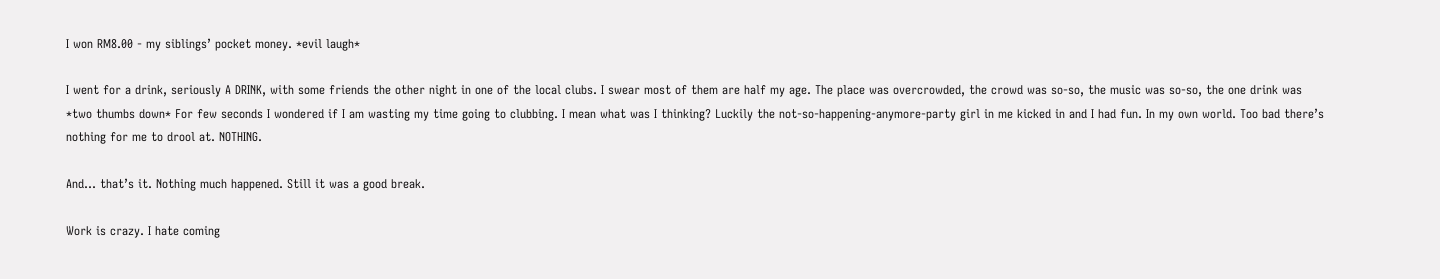I won RM8.00 - my siblings’ pocket money. *evil laugh*

I went for a drink, seriously A DRINK, with some friends the other night in one of the local clubs. I swear most of them are half my age. The place was overcrowded, the crowd was so-so, the music was so-so, the one drink was *two thumbs down* For few seconds I wondered if I am wasting my time going to clubbing. I mean what was I thinking? Luckily the not-so-happening-anymore-party girl in me kicked in and I had fun. In my own world. Too bad there’s nothing for me to drool at. NOTHING.

And... that’s it. Nothing much happened. Still it was a good break.

Work is crazy. I hate coming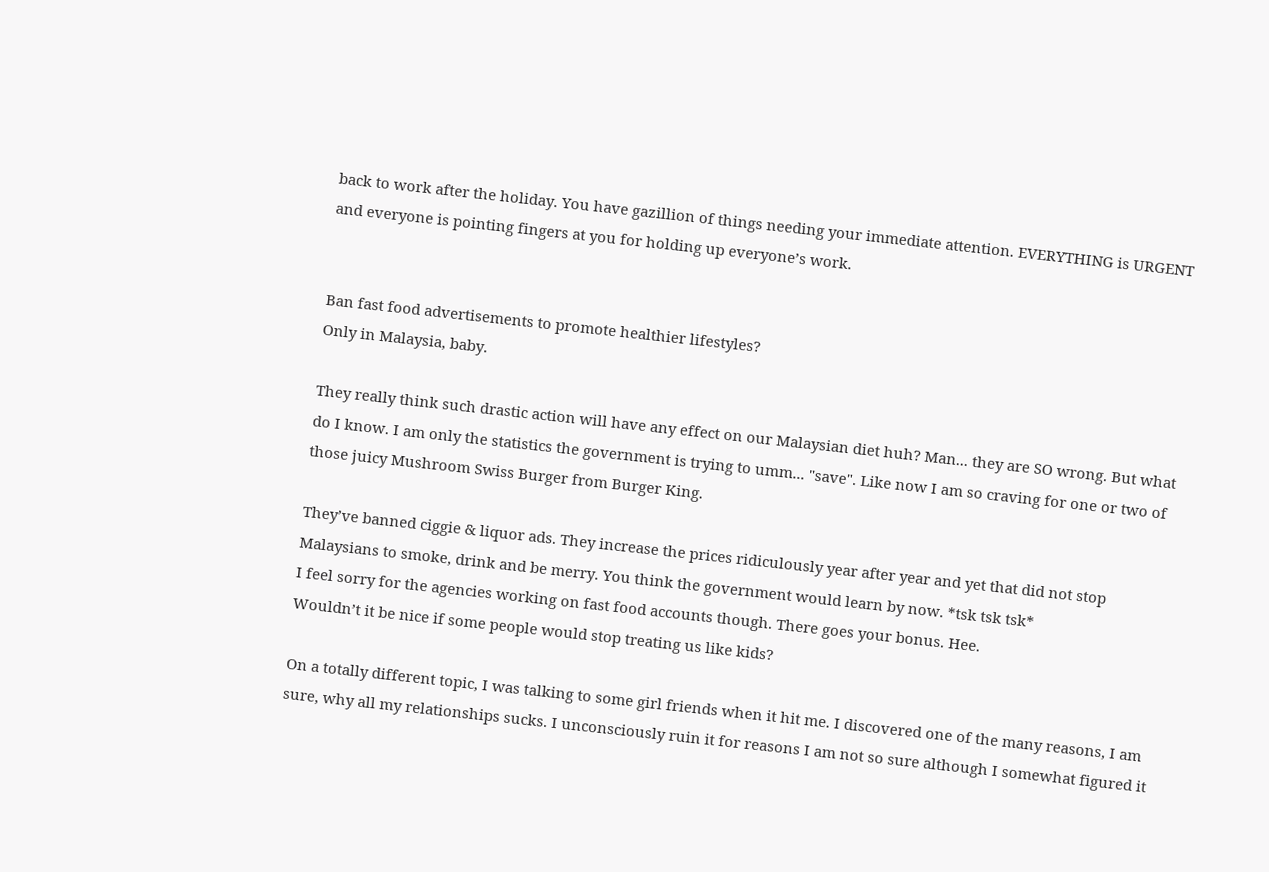back to work after the holiday. You have gazillion of things needing your immediate attention. EVERYTHING is URGENT and everyone is pointing fingers at you for holding up everyone’s work.


Ban fast food advertisements to promote healthier lifestyles?
Only in Malaysia, baby.

They really think such drastic action will have any effect on our Malaysian diet huh? Man... they are SO wrong. But what do I know. I am only the statistics the government is trying to umm... "save". Like now I am so craving for one or two of those juicy Mushroom Swiss Burger from Burger King.

They’ve banned ciggie & liquor ads. They increase the prices ridiculously year after year and yet that did not stop Malaysians to smoke, drink and be merry. You think the government would learn by now. *tsk tsk tsk*
I feel sorry for the agencies working on fast food accounts though. There goes your bonus. Hee.
Wouldn’t it be nice if some people would stop treating us like kids?

On a totally different topic, I was talking to some girl friends when it hit me. I discovered one of the many reasons, I am sure, why all my relationships sucks. I unconsciously ruin it for reasons I am not so sure although I somewhat figured it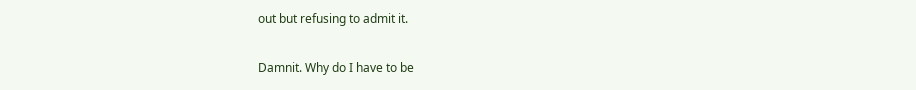out but refusing to admit it.

Damnit. Why do I have to be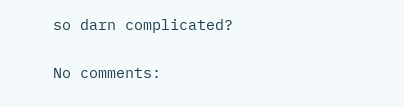so darn complicated?

No comments: